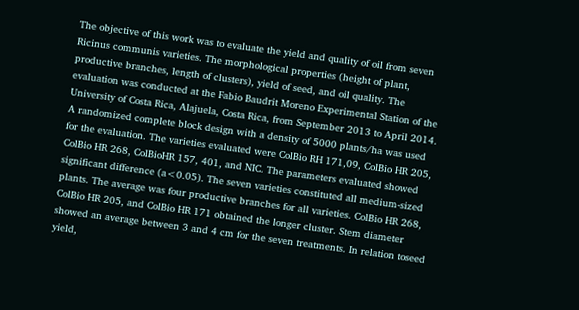The objective of this work was to evaluate the yield and quality of oil from seven Ricinus communis varieties. The morphological properties (height of plant, productive branches, length of clusters), yield of seed, and oil quality. The evaluation was conducted at the Fabio Baudrit Moreno Experimental Station of the University of Costa Rica, Alajuela, Costa Rica, from September 2013 to April 2014. A randomized complete block design with a density of 5000 plants/ha was used for the evaluation. The varieties evaluated were ColBio RH 171,09, ColBio HR 205, ColBio HR 268, ColBioHR 157, 401, and NIC. The parameters evaluated showed significant difference (a<0.05). The seven varieties constituted all medium-sized plants. The average was four productive branches for all varieties. ColBio HR 268, ColBio HR 205, and ColBio HR 171 obtained the longer cluster. Stem diameter showed an average between 3 and 4 cm for the seven treatments. In relation toseed yield,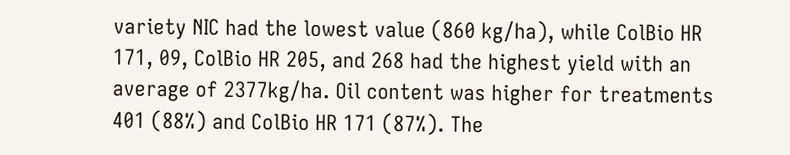variety NIC had the lowest value (860 kg/ha), while ColBio HR 171, 09, ColBio HR 205, and 268 had the highest yield with an average of 2377kg/ha. Oil content was higher for treatments 401 (88%) and ColBio HR 171 (87%). The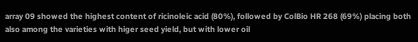array 09 showed the highest content of ricinoleic acid (80%), followed by ColBio HR 268 (69%) placing both also among the varieties with higer seed yield, but with lower oil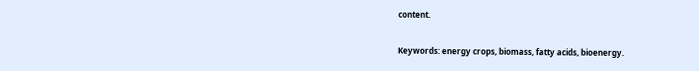content.

Keywords: energy crops, biomass, fatty acids, bioenergy.